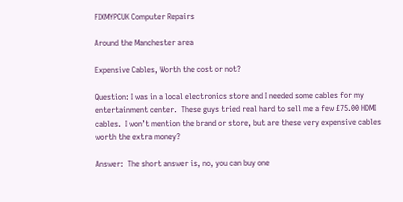FIXMYPCUK Computer Repairs

Around the Manchester area

Expensive Cables, Worth the cost or not?

Question: I was in a local electronics store and I needed some cables for my entertainment center.  These guys tried real hard to sell me a few £75.00 HDMI cables.  I won’t mention the brand or store, but are these very expensive cables worth the extra money?

Answer:  The short answer is, no, you can buy one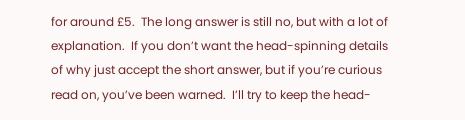for around £5.  The long answer is still no, but with a lot of explanation.  If you don’t want the head-spinning details of why just accept the short answer, but if you’re curious read on, you’ve been warned.  I’ll try to keep the head-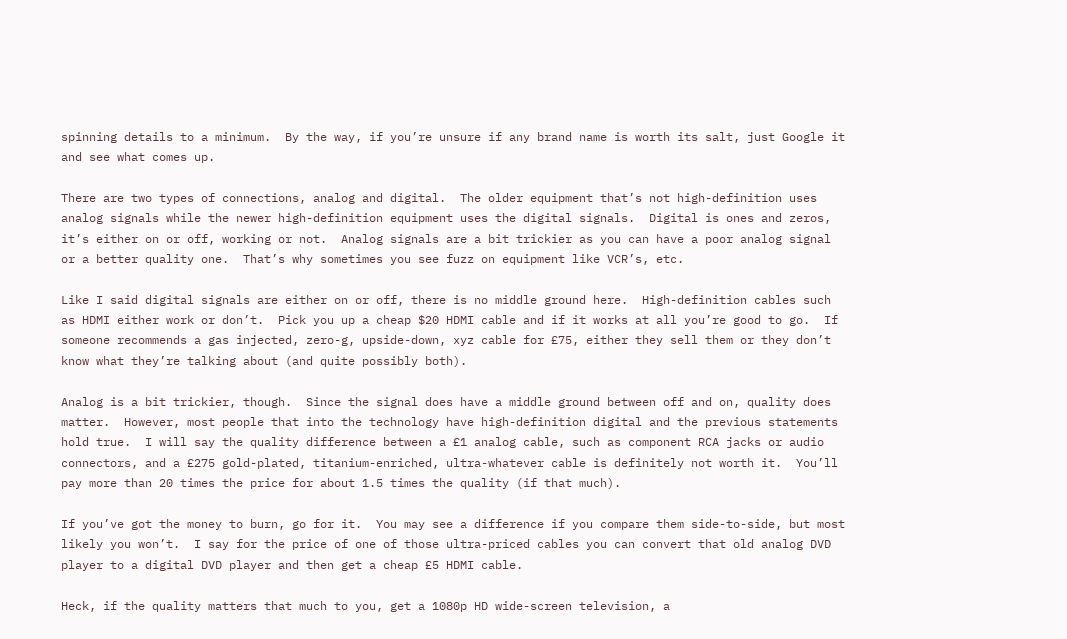spinning details to a minimum.  By the way, if you’re unsure if any brand name is worth its salt, just Google it and see what comes up.

There are two types of connections, analog and digital.  The older equipment that’s not high-definition uses analog signals while the newer high-definition equipment uses the digital signals.  Digital is ones and zeros, it’s either on or off, working or not.  Analog signals are a bit trickier as you can have a poor analog signal or a better quality one.  That’s why sometimes you see fuzz on equipment like VCR’s, etc.

Like I said digital signals are either on or off, there is no middle ground here.  High-definition cables such as HDMI either work or don’t.  Pick you up a cheap $20 HDMI cable and if it works at all you’re good to go.  If someone recommends a gas injected, zero-g, upside-down, xyz cable for £75, either they sell them or they don’t know what they’re talking about (and quite possibly both).

Analog is a bit trickier, though.  Since the signal does have a middle ground between off and on, quality does matter.  However, most people that into the technology have high-definition digital and the previous statements hold true.  I will say the quality difference between a £1 analog cable, such as component RCA jacks or audio connectors, and a £275 gold-plated, titanium-enriched, ultra-whatever cable is definitely not worth it.  You’ll pay more than 20 times the price for about 1.5 times the quality (if that much).

If you’ve got the money to burn, go for it.  You may see a difference if you compare them side-to-side, but most likely you won’t.  I say for the price of one of those ultra-priced cables you can convert that old analog DVD player to a digital DVD player and then get a cheap £5 HDMI cable.

Heck, if the quality matters that much to you, get a 1080p HD wide-screen television, a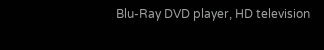Blu-Ray DVD player, HD television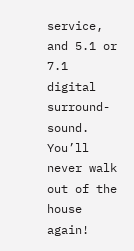service, and 5.1 or 7.1 digital surround-sound.  You’ll never walk out of the house again!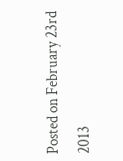Posted on February 23rd 2013